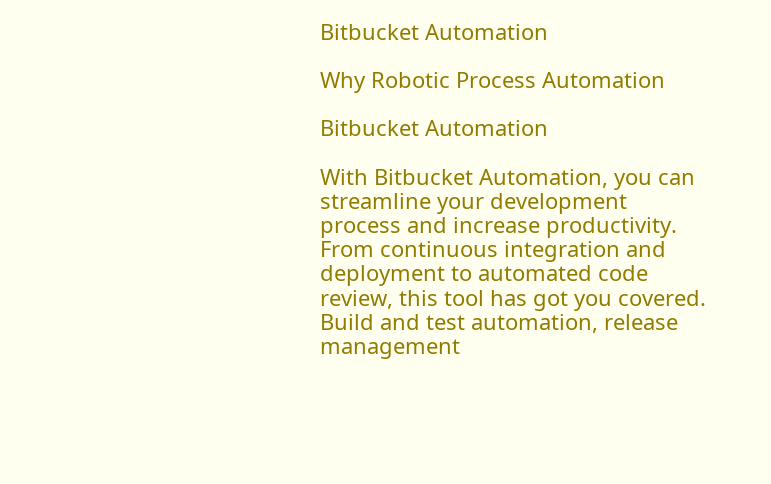Bitbucket Automation

Why Robotic Process Automation

Bitbucket Automation

With Bitbucket Automation, you can streamline your development process and increase productivity. From continuous integration and deployment to automated code review, this tool has got you covered. Build and test automation, release management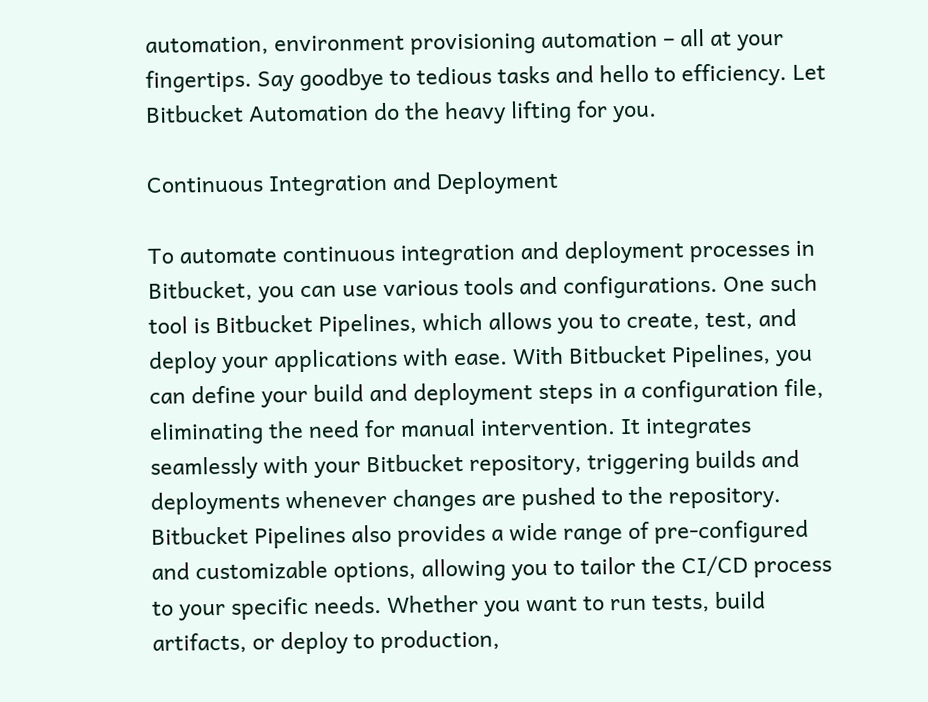automation, environment provisioning automation – all at your fingertips. Say goodbye to tedious tasks and hello to efficiency. Let Bitbucket Automation do the heavy lifting for you.

Continuous Integration and Deployment

To automate continuous integration and deployment processes in Bitbucket, you can use various tools and configurations. One such tool is Bitbucket Pipelines, which allows you to create, test, and deploy your applications with ease. With Bitbucket Pipelines, you can define your build and deployment steps in a configuration file, eliminating the need for manual intervention. It integrates seamlessly with your Bitbucket repository, triggering builds and deployments whenever changes are pushed to the repository. Bitbucket Pipelines also provides a wide range of pre-configured and customizable options, allowing you to tailor the CI/CD process to your specific needs. Whether you want to run tests, build artifacts, or deploy to production,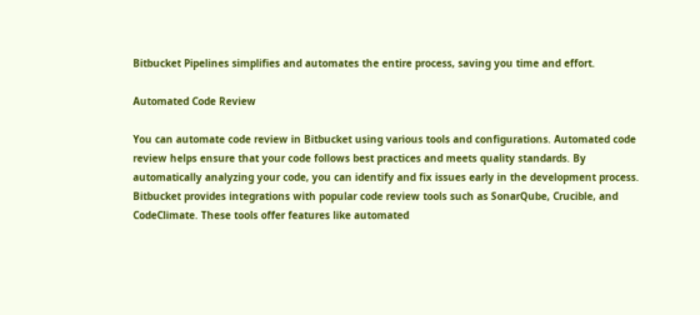Bitbucket Pipelines simplifies and automates the entire process, saving you time and effort.

Automated Code Review

You can automate code review in Bitbucket using various tools and configurations. Automated code review helps ensure that your code follows best practices and meets quality standards. By automatically analyzing your code, you can identify and fix issues early in the development process. Bitbucket provides integrations with popular code review tools such as SonarQube, Crucible, and CodeClimate. These tools offer features like automated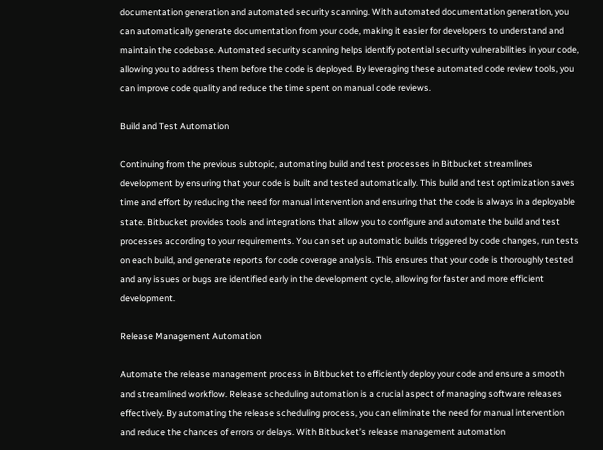documentation generation and automated security scanning. With automated documentation generation, you can automatically generate documentation from your code, making it easier for developers to understand and maintain the codebase. Automated security scanning helps identify potential security vulnerabilities in your code, allowing you to address them before the code is deployed. By leveraging these automated code review tools, you can improve code quality and reduce the time spent on manual code reviews.

Build and Test Automation

Continuing from the previous subtopic, automating build and test processes in Bitbucket streamlines development by ensuring that your code is built and tested automatically. This build and test optimization saves time and effort by reducing the need for manual intervention and ensuring that the code is always in a deployable state. Bitbucket provides tools and integrations that allow you to configure and automate the build and test processes according to your requirements. You can set up automatic builds triggered by code changes, run tests on each build, and generate reports for code coverage analysis. This ensures that your code is thoroughly tested and any issues or bugs are identified early in the development cycle, allowing for faster and more efficient development.

Release Management Automation

Automate the release management process in Bitbucket to efficiently deploy your code and ensure a smooth and streamlined workflow. Release scheduling automation is a crucial aspect of managing software releases effectively. By automating the release scheduling process, you can eliminate the need for manual intervention and reduce the chances of errors or delays. With Bitbucket’s release management automation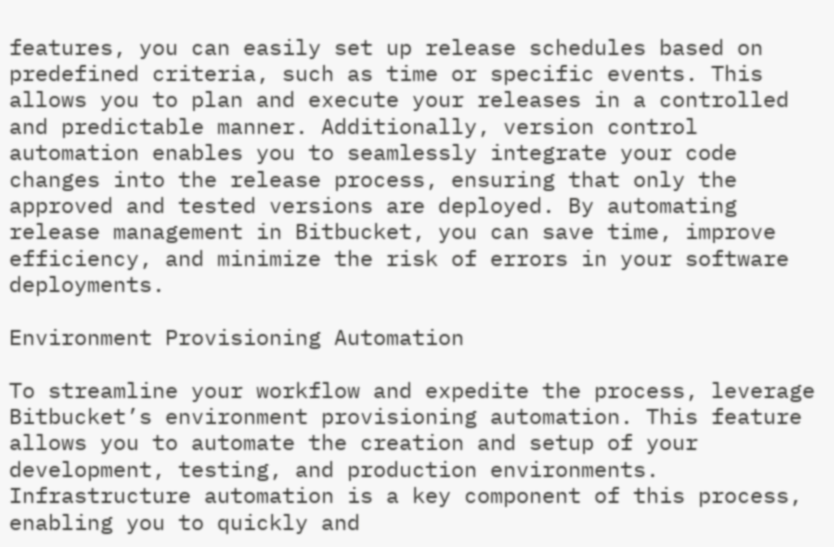features, you can easily set up release schedules based on predefined criteria, such as time or specific events. This allows you to plan and execute your releases in a controlled and predictable manner. Additionally, version control automation enables you to seamlessly integrate your code changes into the release process, ensuring that only the approved and tested versions are deployed. By automating release management in Bitbucket, you can save time, improve efficiency, and minimize the risk of errors in your software deployments.

Environment Provisioning Automation

To streamline your workflow and expedite the process, leverage Bitbucket’s environment provisioning automation. This feature allows you to automate the creation and setup of your development, testing, and production environments. Infrastructure automation is a key component of this process, enabling you to quickly and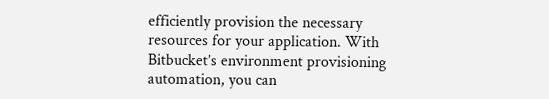efficiently provision the necessary resources for your application. With Bitbucket’s environment provisioning automation, you can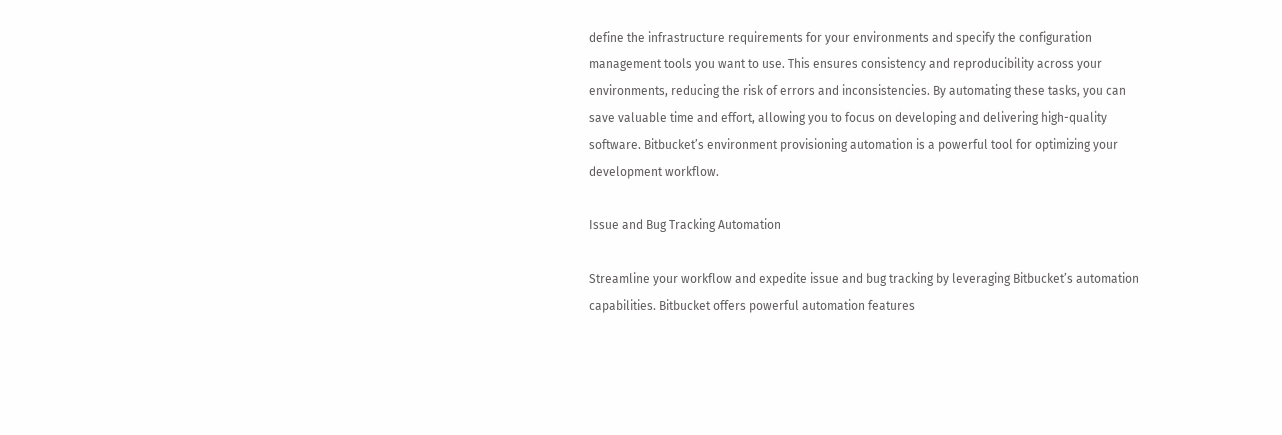define the infrastructure requirements for your environments and specify the configuration management tools you want to use. This ensures consistency and reproducibility across your environments, reducing the risk of errors and inconsistencies. By automating these tasks, you can save valuable time and effort, allowing you to focus on developing and delivering high-quality software. Bitbucket’s environment provisioning automation is a powerful tool for optimizing your development workflow.

Issue and Bug Tracking Automation

Streamline your workflow and expedite issue and bug tracking by leveraging Bitbucket’s automation capabilities. Bitbucket offers powerful automation features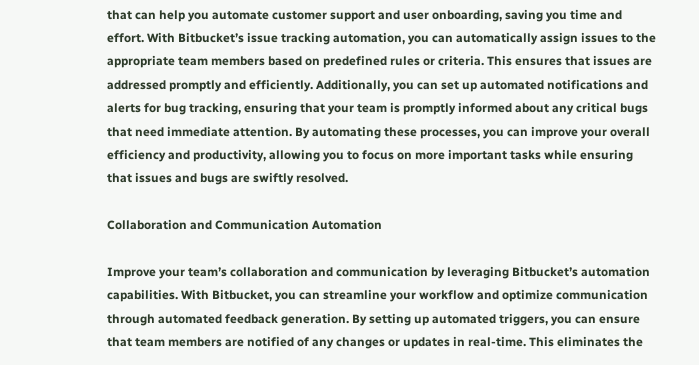that can help you automate customer support and user onboarding, saving you time and effort. With Bitbucket’s issue tracking automation, you can automatically assign issues to the appropriate team members based on predefined rules or criteria. This ensures that issues are addressed promptly and efficiently. Additionally, you can set up automated notifications and alerts for bug tracking, ensuring that your team is promptly informed about any critical bugs that need immediate attention. By automating these processes, you can improve your overall efficiency and productivity, allowing you to focus on more important tasks while ensuring that issues and bugs are swiftly resolved.

Collaboration and Communication Automation

Improve your team’s collaboration and communication by leveraging Bitbucket’s automation capabilities. With Bitbucket, you can streamline your workflow and optimize communication through automated feedback generation. By setting up automated triggers, you can ensure that team members are notified of any changes or updates in real-time. This eliminates the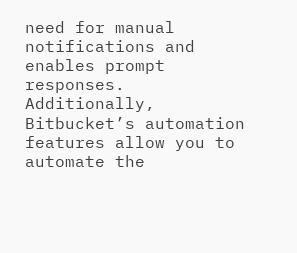need for manual notifications and enables prompt responses. Additionally, Bitbucket’s automation features allow you to automate the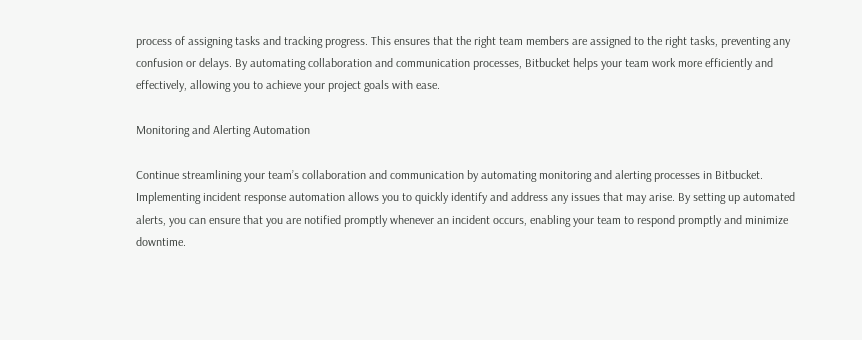process of assigning tasks and tracking progress. This ensures that the right team members are assigned to the right tasks, preventing any confusion or delays. By automating collaboration and communication processes, Bitbucket helps your team work more efficiently and effectively, allowing you to achieve your project goals with ease.

Monitoring and Alerting Automation

Continue streamlining your team’s collaboration and communication by automating monitoring and alerting processes in Bitbucket. Implementing incident response automation allows you to quickly identify and address any issues that may arise. By setting up automated alerts, you can ensure that you are notified promptly whenever an incident occurs, enabling your team to respond promptly and minimize downtime.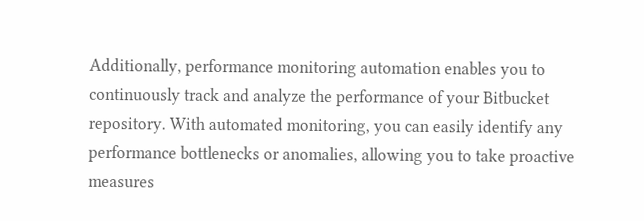Additionally, performance monitoring automation enables you to continuously track and analyze the performance of your Bitbucket repository. With automated monitoring, you can easily identify any performance bottlenecks or anomalies, allowing you to take proactive measures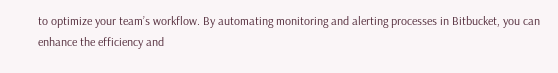to optimize your team’s workflow. By automating monitoring and alerting processes in Bitbucket, you can enhance the efficiency and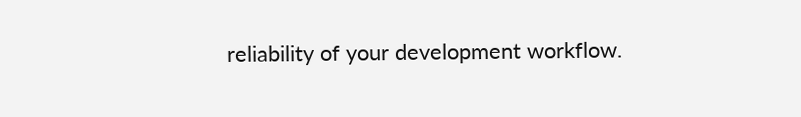reliability of your development workflow.